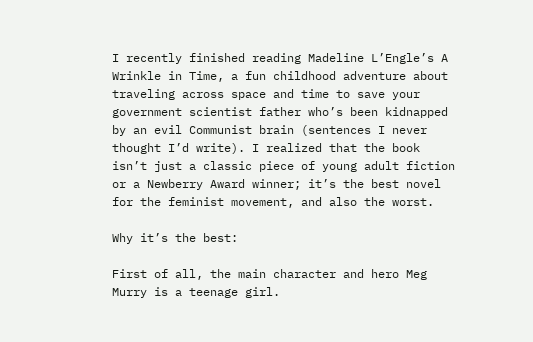I recently finished reading Madeline L’Engle’s A Wrinkle in Time, a fun childhood adventure about traveling across space and time to save your government scientist father who’s been kidnapped by an evil Communist brain (sentences I never thought I’d write). I realized that the book isn’t just a classic piece of young adult fiction or a Newberry Award winner; it’s the best novel for the feminist movement, and also the worst.

Why it’s the best:

First of all, the main character and hero Meg Murry is a teenage girl.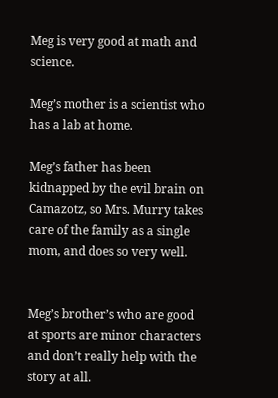Meg is very good at math and science.

Meg’s mother is a scientist who has a lab at home.

Meg’s father has been kidnapped by the evil brain on Camazotz, so Mrs. Murry takes care of the family as a single mom, and does so very well.


Meg’s brother’s who are good at sports are minor characters and don’t really help with the story at all.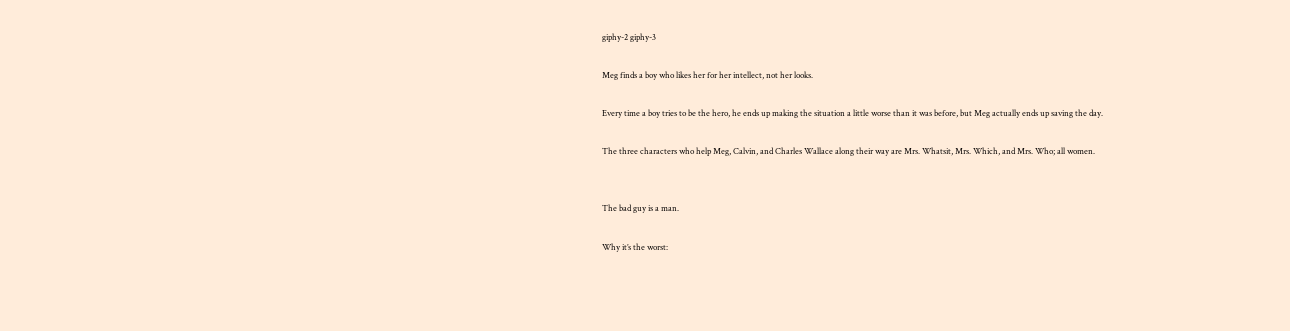giphy-2 giphy-3

Meg finds a boy who likes her for her intellect, not her looks.

Every time a boy tries to be the hero, he ends up making the situation a little worse than it was before, but Meg actually ends up saving the day.

The three characters who help Meg, Calvin, and Charles Wallace along their way are Mrs. Whatsit, Mrs. Which, and Mrs. Who; all women.


The bad guy is a man.

Why it’s the worst: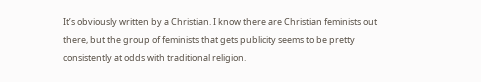It’s obviously written by a Christian. I know there are Christian feminists out there, but the group of feminists that gets publicity seems to be pretty consistently at odds with traditional religion.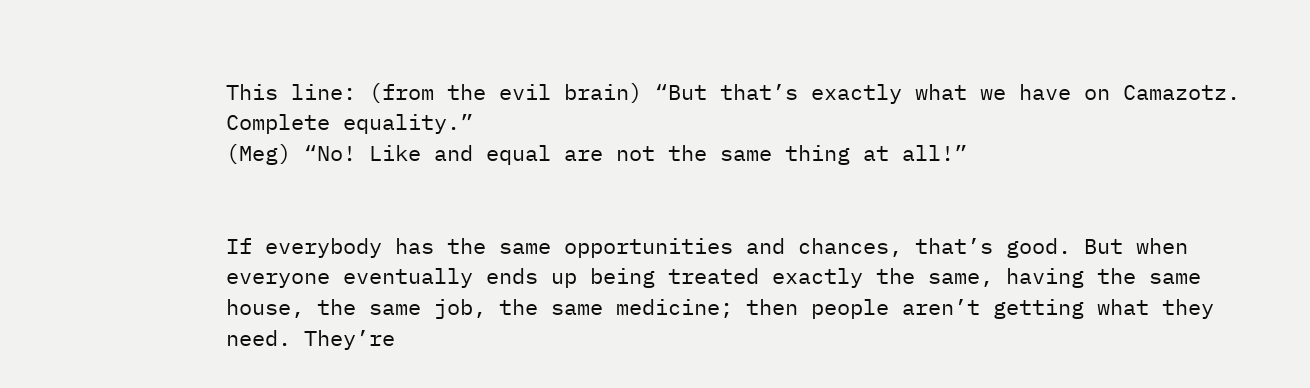This line: (from the evil brain) “But that’s exactly what we have on Camazotz. Complete equality.”
(Meg) “No! Like and equal are not the same thing at all!”


If everybody has the same opportunities and chances, that’s good. But when everyone eventually ends up being treated exactly the same, having the same house, the same job, the same medicine; then people aren’t getting what they need. They’re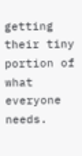getting their tiny portion of what everyone needs.